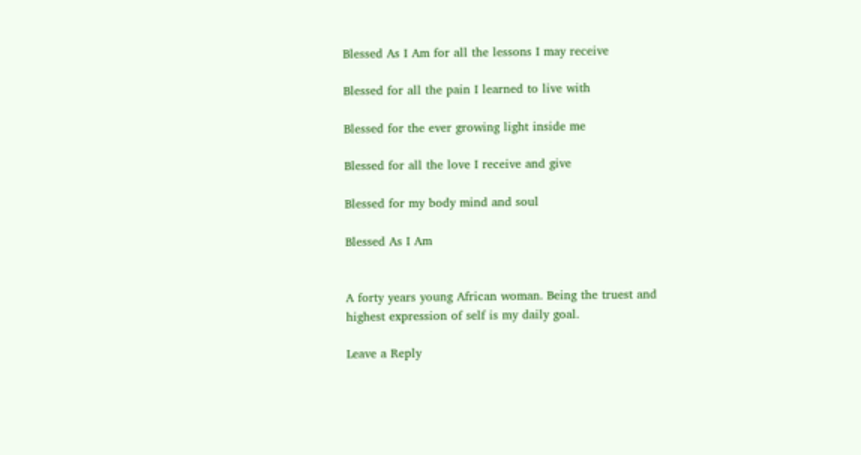Blessed As I Am for all the lessons I may receive

Blessed for all the pain I learned to live with

Blessed for the ever growing light inside me

Blessed for all the love I receive and give

Blessed for my body mind and soul

Blessed As I Am


A forty years young African woman. Being the truest and highest expression of self is my daily goal.

Leave a Reply